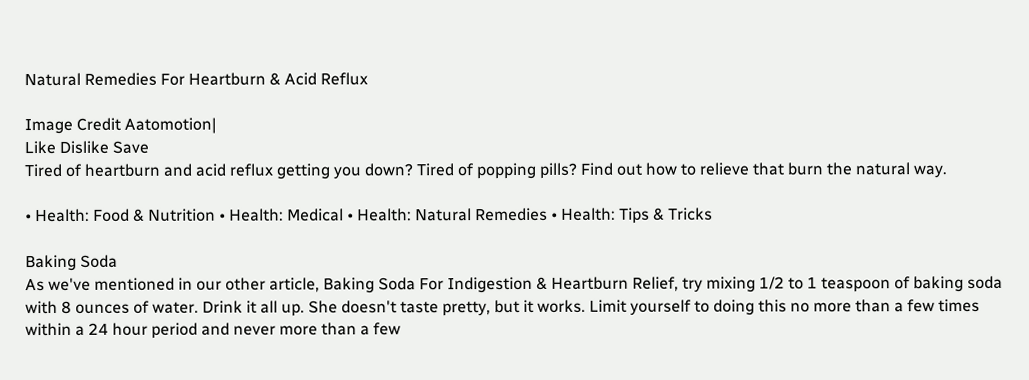Natural Remedies For Heartburn & Acid Reflux

Image Credit Aatomotion|
Like Dislike Save
Tired of heartburn and acid reflux getting you down? Tired of popping pills? Find out how to relieve that burn the natural way.

• Health: Food & Nutrition • Health: Medical • Health: Natural Remedies • Health: Tips & Tricks

Baking Soda
As we've mentioned in our other article, Baking Soda For Indigestion & Heartburn Relief, try mixing 1/2 to 1 teaspoon of baking soda with 8 ounces of water. Drink it all up. She doesn't taste pretty, but it works. Limit yourself to doing this no more than a few times within a 24 hour period and never more than a few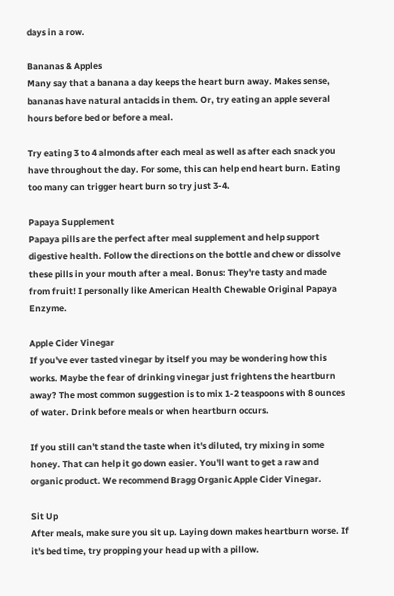days in a row.

Bananas & Apples
Many say that a banana a day keeps the heart burn away. Makes sense, bananas have natural antacids in them. Or, try eating an apple several hours before bed or before a meal.

Try eating 3 to 4 almonds after each meal as well as after each snack you have throughout the day. For some, this can help end heart burn. Eating too many can trigger heart burn so try just 3-4.

Papaya Supplement
Papaya pills are the perfect after meal supplement and help support digestive health. Follow the directions on the bottle and chew or dissolve these pills in your mouth after a meal. Bonus: They're tasty and made from fruit! I personally like American Health Chewable Original Papaya Enzyme.

Apple Cider Vinegar
If you've ever tasted vinegar by itself you may be wondering how this works. Maybe the fear of drinking vinegar just frightens the heartburn away? The most common suggestion is to mix 1-2 teaspoons with 8 ounces of water. Drink before meals or when heartburn occurs.

If you still can't stand the taste when it's diluted, try mixing in some honey. That can help it go down easier. You'll want to get a raw and organic product. We recommend Bragg Organic Apple Cider Vinegar.

Sit Up
After meals, make sure you sit up. Laying down makes heartburn worse. If it's bed time, try propping your head up with a pillow.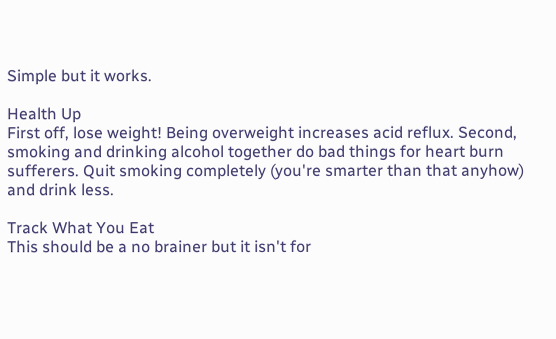Simple but it works.

Health Up
First off, lose weight! Being overweight increases acid reflux. Second, smoking and drinking alcohol together do bad things for heart burn sufferers. Quit smoking completely (you're smarter than that anyhow) and drink less.

Track What You Eat
This should be a no brainer but it isn't for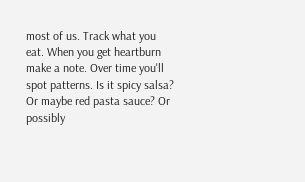most of us. Track what you eat. When you get heartburn make a note. Over time you'll spot patterns. Is it spicy salsa? Or maybe red pasta sauce? Or possibly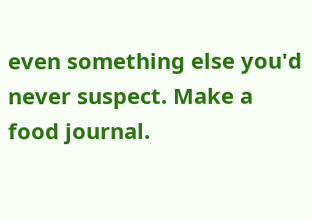even something else you'd never suspect. Make a food journal.